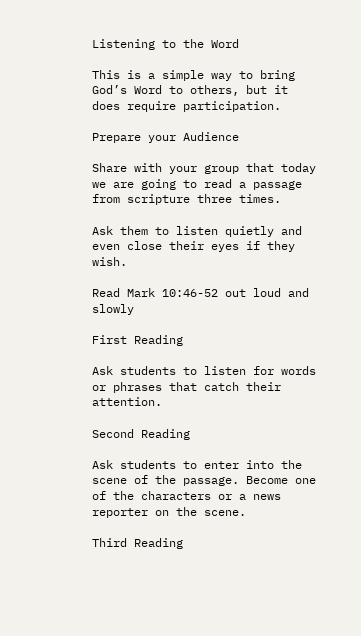Listening to the Word

This is a simple way to bring God’s Word to others, but it does require participation.

Prepare your Audience

Share with your group that today we are going to read a passage from scripture three times.

Ask them to listen quietly and even close their eyes if they wish.

Read Mark 10:46-52 out loud and slowly

First Reading

Ask students to listen for words or phrases that catch their attention.

Second Reading

Ask students to enter into the scene of the passage. Become one of the characters or a news reporter on the scene.

Third Reading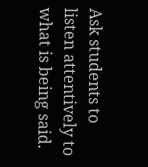Ask students to listen attentively to what is being said.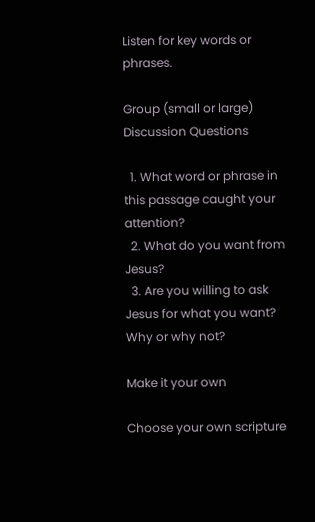Listen for key words or phrases.

Group (small or large) Discussion Questions

  1. What word or phrase in this passage caught your attention?
  2. What do you want from Jesus?
  3. Are you willing to ask Jesus for what you want? Why or why not?

Make it your own

Choose your own scripture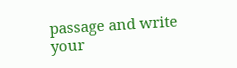passage and write your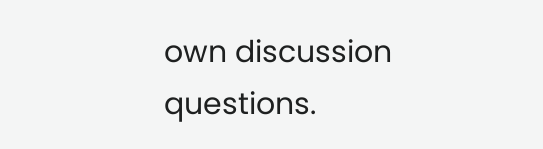own discussion questions.